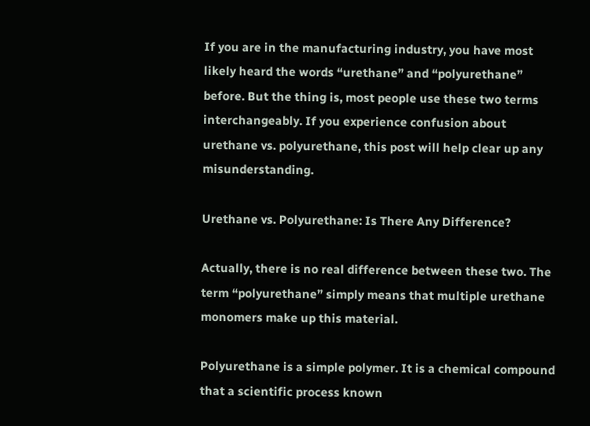If you are in the manufacturing industry, you have most likely heard the words “urethane” and “polyurethane” before. But the thing is, most people use these two terms interchangeably. If you experience confusion about urethane vs. polyurethane, this post will help clear up any misunderstanding.

Urethane vs. Polyurethane: Is There Any Difference?

Actually, there is no real difference between these two. The term “polyurethane” simply means that multiple urethane monomers make up this material.

Polyurethane is a simple polymer. It is a chemical compound that a scientific process known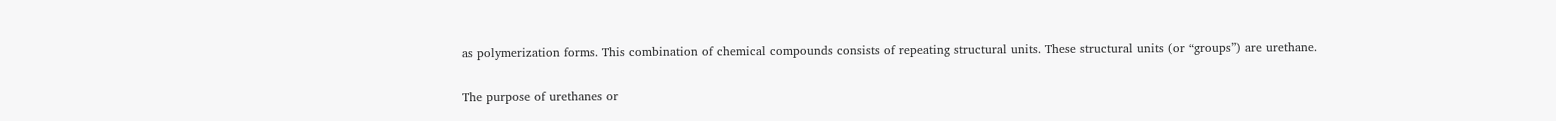as polymerization forms. This combination of chemical compounds consists of repeating structural units. These structural units (or “groups”) are urethane.

The purpose of urethanes or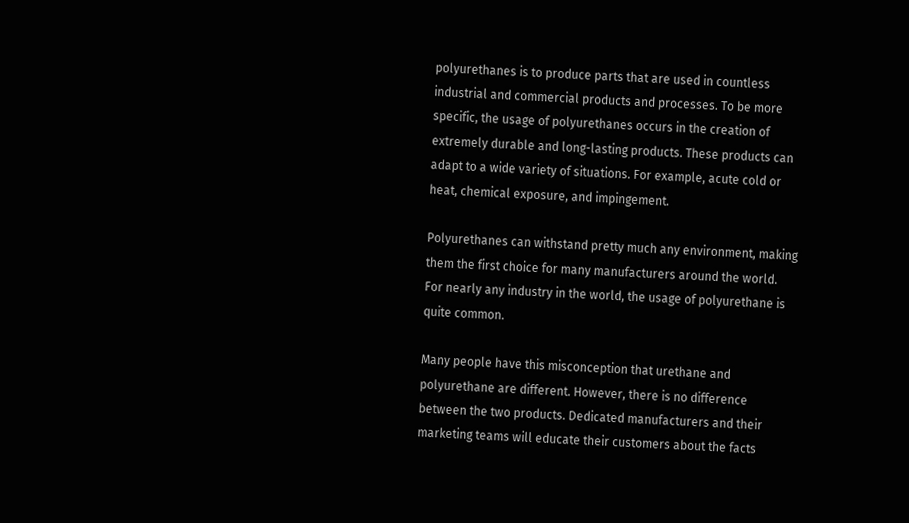polyurethanes is to produce parts that are used in countless industrial and commercial products and processes. To be more specific, the usage of polyurethanes occurs in the creation of extremely durable and long-lasting products. These products can adapt to a wide variety of situations. For example, acute cold or heat, chemical exposure, and impingement.

Polyurethanes can withstand pretty much any environment, making them the first choice for many manufacturers around the world. For nearly any industry in the world, the usage of polyurethane is quite common.

Many people have this misconception that urethane and polyurethane are different. However, there is no difference between the two products. Dedicated manufacturers and their marketing teams will educate their customers about the facts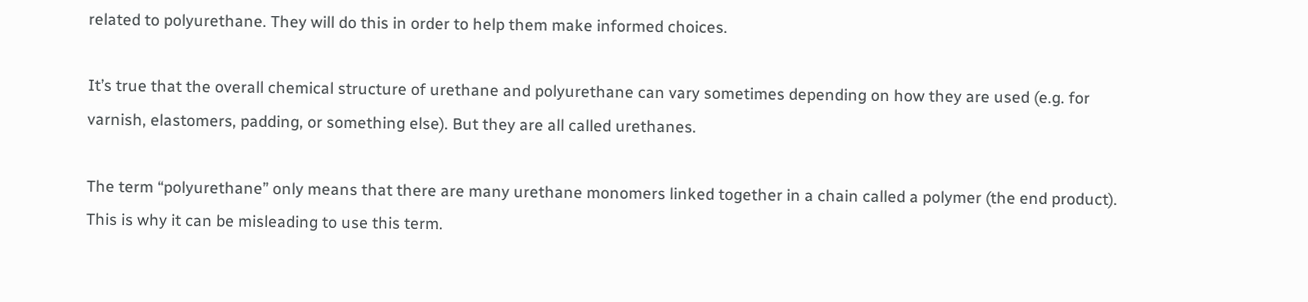related to polyurethane. They will do this in order to help them make informed choices.

It’s true that the overall chemical structure of urethane and polyurethane can vary sometimes depending on how they are used (e.g. for varnish, elastomers, padding, or something else). But they are all called urethanes.

The term “polyurethane” only means that there are many urethane monomers linked together in a chain called a polymer (the end product). This is why it can be misleading to use this term.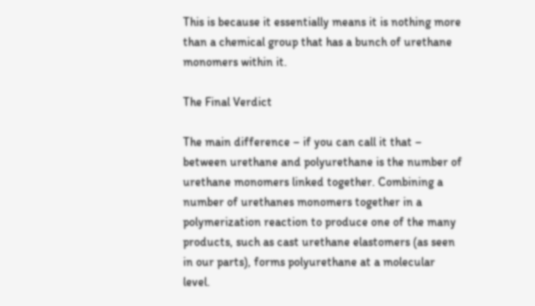This is because it essentially means it is nothing more than a chemical group that has a bunch of urethane monomers within it.

The Final Verdict

The main difference – if you can call it that – between urethane and polyurethane is the number of urethane monomers linked together. Combining a number of urethanes monomers together in a polymerization reaction to produce one of the many products, such as cast urethane elastomers (as seen in our parts), forms polyurethane at a molecular level.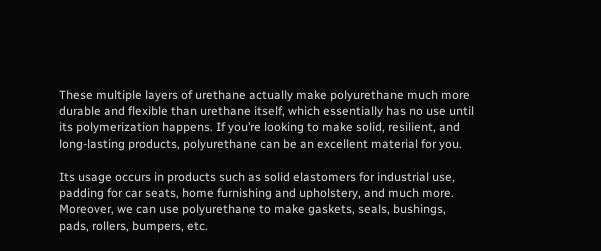These multiple layers of urethane actually make polyurethane much more durable and flexible than urethane itself, which essentially has no use until its polymerization happens. If you’re looking to make solid, resilient, and long-lasting products, polyurethane can be an excellent material for you.

Its usage occurs in products such as solid elastomers for industrial use, padding for car seats, home furnishing and upholstery, and much more. Moreover, we can use polyurethane to make gaskets, seals, bushings, pads, rollers, bumpers, etc.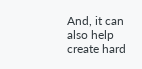And, it can also help create hard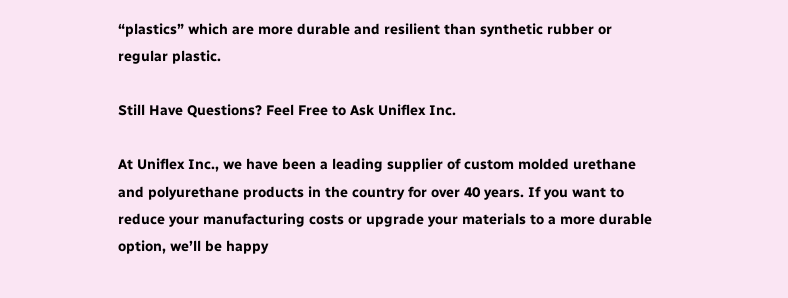“plastics” which are more durable and resilient than synthetic rubber or regular plastic.

Still Have Questions? Feel Free to Ask Uniflex Inc.

At Uniflex Inc., we have been a leading supplier of custom molded urethane and polyurethane products in the country for over 40 years. If you want to reduce your manufacturing costs or upgrade your materials to a more durable option, we’ll be happy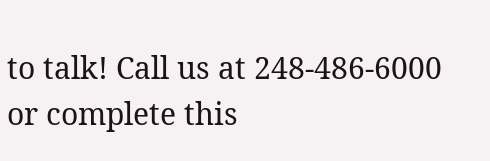to talk! Call us at 248-486-6000 or complete this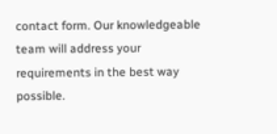contact form. Our knowledgeable team will address your requirements in the best way possible.